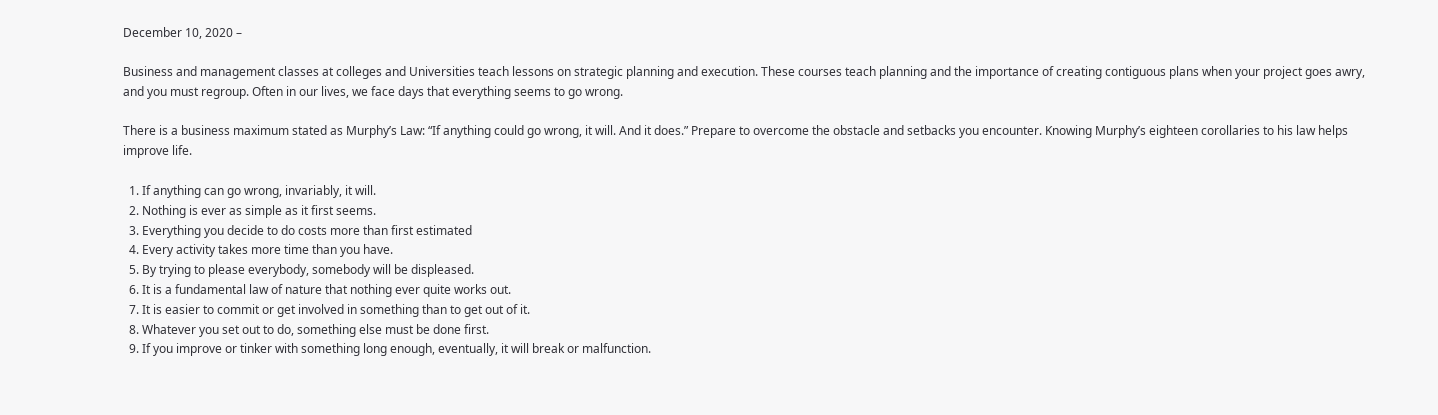December 10, 2020 –

Business and management classes at colleges and Universities teach lessons on strategic planning and execution. These courses teach planning and the importance of creating contiguous plans when your project goes awry, and you must regroup. Often in our lives, we face days that everything seems to go wrong.

There is a business maximum stated as Murphy’s Law: “If anything could go wrong, it will. And it does.” Prepare to overcome the obstacle and setbacks you encounter. Knowing Murphy’s eighteen corollaries to his law helps improve life.

  1. If anything can go wrong, invariably, it will.
  2. Nothing is ever as simple as it first seems.
  3. Everything you decide to do costs more than first estimated
  4. Every activity takes more time than you have.
  5. By trying to please everybody, somebody will be displeased.
  6. It is a fundamental law of nature that nothing ever quite works out.
  7. It is easier to commit or get involved in something than to get out of it.
  8. Whatever you set out to do, something else must be done first.
  9. If you improve or tinker with something long enough, eventually, it will break or malfunction.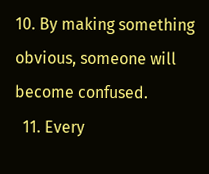10. By making something obvious, someone will become confused.
  11. Every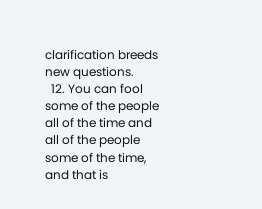clarification breeds new questions.
  12. You can fool some of the people all of the time and all of the people some of the time, and that is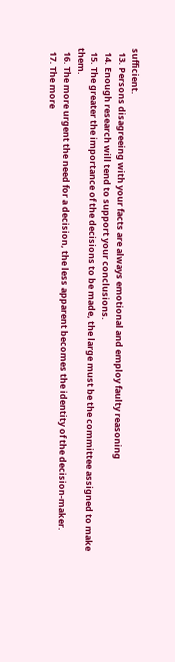sufficient.
  13. Persons disagreeing with your facts are always emotional and employ faulty reasoning
  14. Enough research will tend to support your conclusions.
  15. The greater the importance of the decisions to be made, the large must be the committee assigned to make them.
  16. The more urgent the need for a decision, the less apparent becomes the identity of the decision-maker.
  17. The more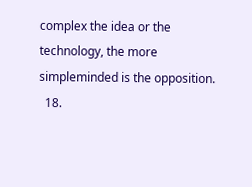complex the idea or the technology, the more simpleminded is the opposition.
  18.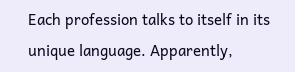Each profession talks to itself in its unique language. Apparently,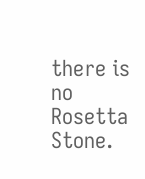there is no Rosetta Stone.